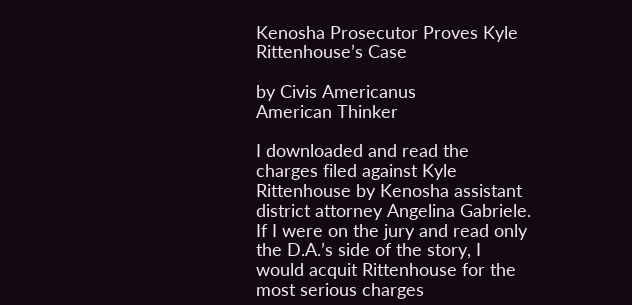Kenosha Prosecutor Proves Kyle Rittenhouse’s Case

by Civis Americanus
American Thinker

I downloaded and read the charges filed against Kyle Rittenhouse by Kenosha assistant district attorney Angelina Gabriele. If I were on the jury and read only the D.A.’s side of the story, I would acquit Rittenhouse for the most serious charges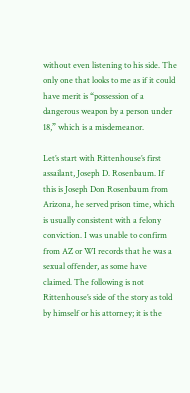without even listening to his side. The only one that looks to me as if it could have merit is “possession of a dangerous weapon by a person under 18,” which is a misdemeanor.

Let’s start with Rittenhouse’s first assailant, Joseph D. Rosenbaum. If this is Joseph Don Rosenbaum from Arizona, he served prison time, which is usually consistent with a felony conviction. I was unable to confirm from AZ or WI records that he was a sexual offender, as some have claimed. The following is not Rittenhouse’s side of the story as told by himself or his attorney; it is the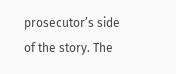prosecutor’s side of the story. The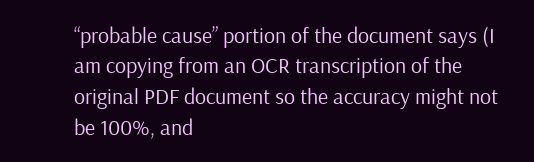“probable cause” portion of the document says (I am copying from an OCR transcription of the original PDF document so the accuracy might not be 100%, and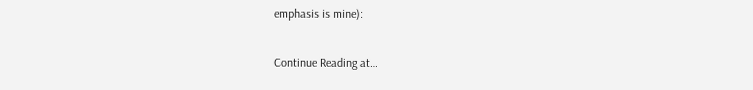emphasis is mine):

Continue Reading at…